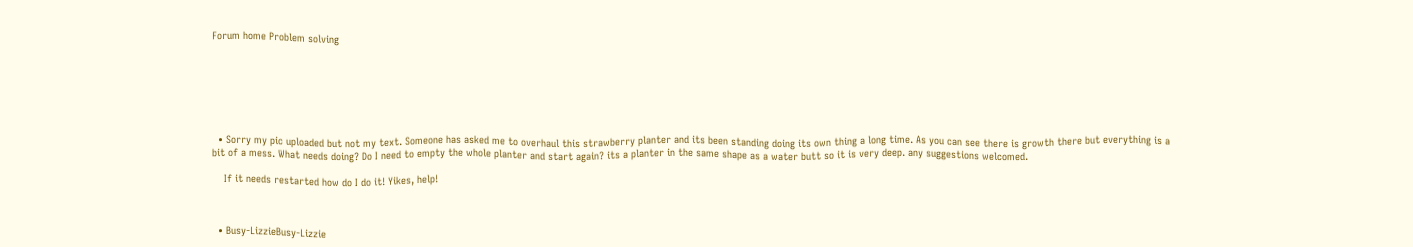Forum home Problem solving







  • Sorry my pic uploaded but not my text. Someone has asked me to overhaul this strawberry planter and its been standing doing its own thing a long time. As you can see there is growth there but everything is a bit of a mess. What needs doing? Do I need to empty the whole planter and start again? its a planter in the same shape as a water butt so it is very deep. any suggestions welcomed.

    If it needs restarted how do I do it! Yikes, help!



  • Busy-LizzieBusy-Lizzie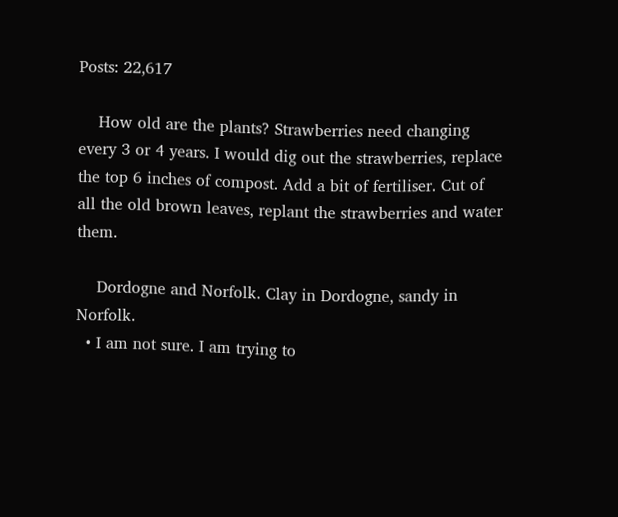Posts: 22,617

    How old are the plants? Strawberries need changing every 3 or 4 years. I would dig out the strawberries, replace the top 6 inches of compost. Add a bit of fertiliser. Cut of all the old brown leaves, replant the strawberries and water them.

    Dordogne and Norfolk. Clay in Dordogne, sandy in Norfolk.
  • I am not sure. I am trying to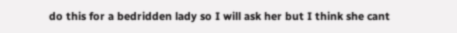do this for a bedridden lady so I will ask her but I think she cant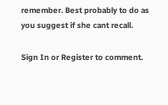remember. Best probably to do as you suggest if she cant recall.

Sign In or Register to comment.